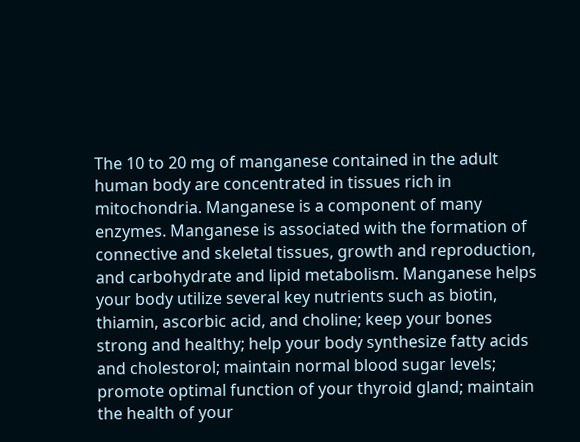The 10 to 20 mg of manganese contained in the adult human body are concentrated in tissues rich in mitochondria. Manganese is a component of many enzymes. Manganese is associated with the formation of connective and skeletal tissues, growth and reproduction, and carbohydrate and lipid metabolism. Manganese helps your body utilize several key nutrients such as biotin, thiamin, ascorbic acid, and choline; keep your bones strong and healthy; help your body synthesize fatty acids and cholestorol; maintain normal blood sugar levels; promote optimal function of your thyroid gland; maintain the health of your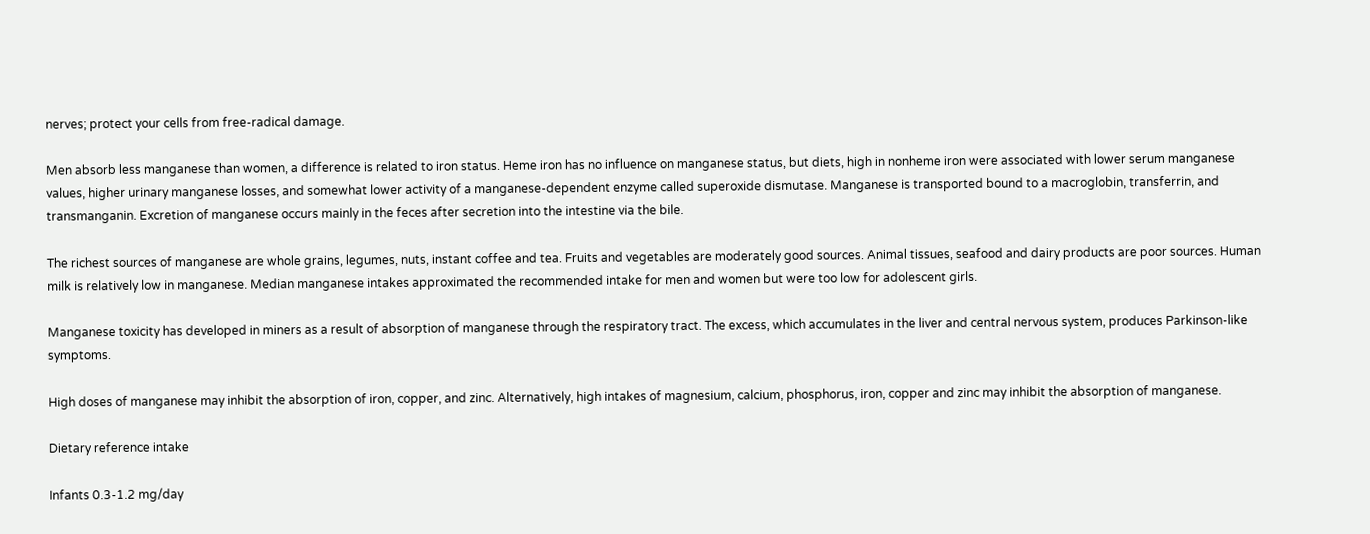nerves; protect your cells from free-radical damage.

Men absorb less manganese than women, a difference is related to iron status. Heme iron has no influence on manganese status, but diets, high in nonheme iron were associated with lower serum manganese values, higher urinary manganese losses, and somewhat lower activity of a manganese-dependent enzyme called superoxide dismutase. Manganese is transported bound to a macroglobin, transferrin, and transmanganin. Excretion of manganese occurs mainly in the feces after secretion into the intestine via the bile.

The richest sources of manganese are whole grains, legumes, nuts, instant coffee and tea. Fruits and vegetables are moderately good sources. Animal tissues, seafood and dairy products are poor sources. Human milk is relatively low in manganese. Median manganese intakes approximated the recommended intake for men and women but were too low for adolescent girls.

Manganese toxicity has developed in miners as a result of absorption of manganese through the respiratory tract. The excess, which accumulates in the liver and central nervous system, produces Parkinson-like symptoms.

High doses of manganese may inhibit the absorption of iron, copper, and zinc. Alternatively, high intakes of magnesium, calcium, phosphorus, iron, copper and zinc may inhibit the absorption of manganese.

Dietary reference intake

Infants 0.3-1.2 mg/day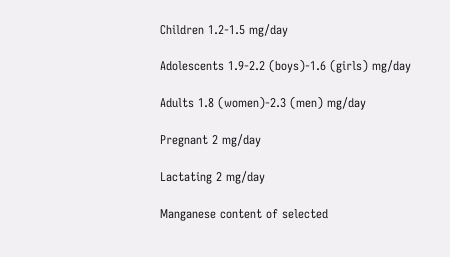Children 1.2-1.5 mg/day

Adolescents 1.9-2.2 (boys)-1.6 (girls) mg/day

Adults 1.8 (women)-2.3 (men) mg/day

Pregnant 2 mg/day

Lactating 2 mg/day

Manganese content of selected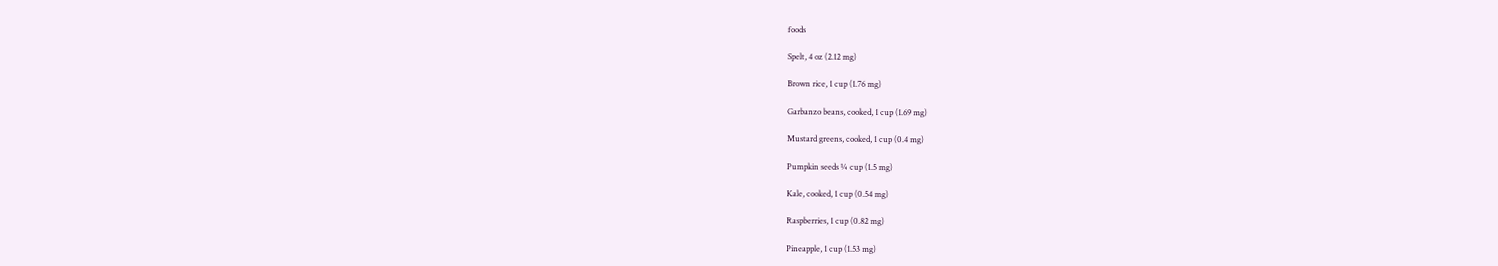foods

Spelt, 4 oz (2.12 mg)

Brown rice, 1 cup (1.76 mg)

Garbanzo beans, cooked, 1 cup (1.69 mg)

Mustard greens, cooked, 1 cup (0.4 mg)

Pumpkin seeds ¼ cup (1.5 mg)

Kale, cooked, 1 cup (0.54 mg)

Raspberries, 1 cup (0.82 mg)

Pineapple, 1 cup (1.53 mg)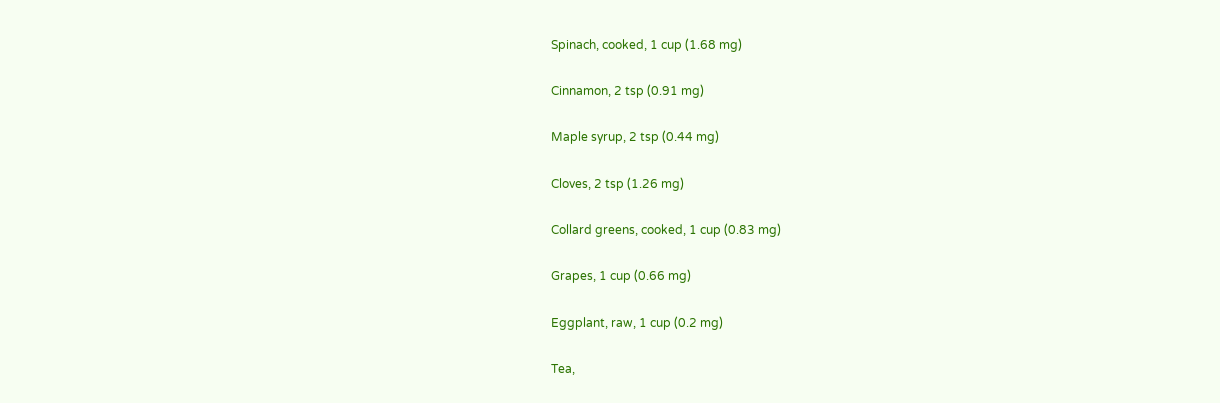Spinach, cooked, 1 cup (1.68 mg)

Cinnamon, 2 tsp (0.91 mg)

Maple syrup, 2 tsp (0.44 mg)

Cloves, 2 tsp (1.26 mg)

Collard greens, cooked, 1 cup (0.83 mg)

Grapes, 1 cup (0.66 mg)

Eggplant, raw, 1 cup (0.2 mg)

Tea,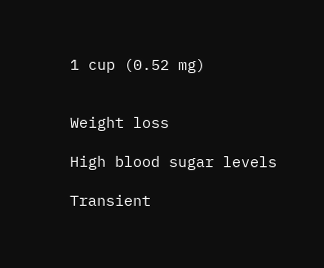1 cup (0.52 mg)


Weight loss

High blood sugar levels

Transient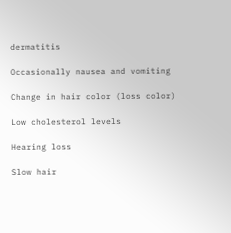dermatitis

Occasionally nausea and vomiting

Change in hair color (loss color)

Low cholesterol levels

Hearing loss

Slow hair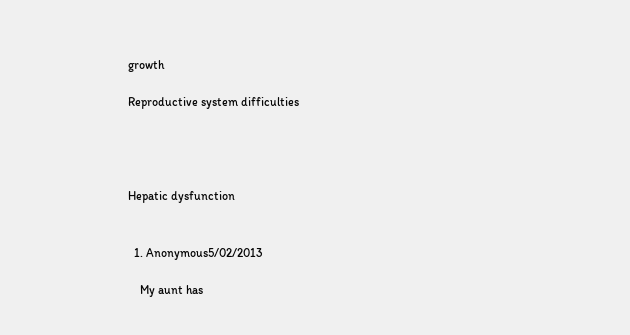growth

Reproductive system difficulties




Hepatic dysfunction


  1. Anonymous5/02/2013

    My aunt has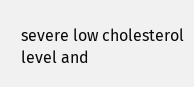severe low cholesterol level and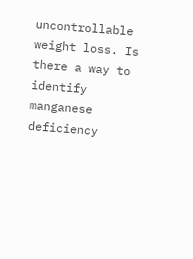uncontrollable weight loss. Is there a way to identify manganese deficiency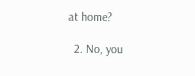at home?

  2. No, you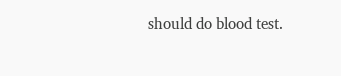should do blood test.